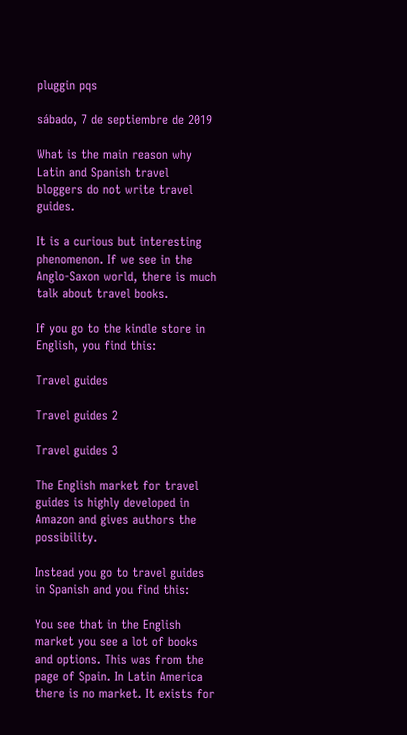pluggin pqs

sábado, 7 de septiembre de 2019

What is the main reason why Latin and Spanish travel bloggers do not write travel guides.

It is a curious but interesting phenomenon. If we see in the Anglo-Saxon world, there is much talk about travel books.

If you go to the kindle store in English, you find this:

Travel guides

Travel guides 2

Travel guides 3

The English market for travel guides is highly developed in Amazon and gives authors the possibility.

Instead you go to travel guides in Spanish and you find this:

You see that in the English market you see a lot of books and options. This was from the page of Spain. In Latin America there is no market. It exists for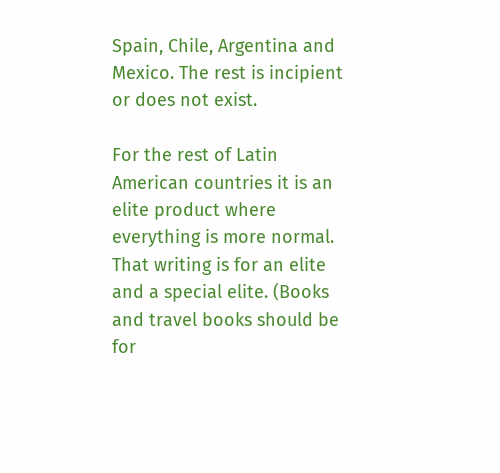Spain, Chile, Argentina and Mexico. The rest is incipient or does not exist.

For the rest of Latin American countries it is an elite product where everything is more normal. That writing is for an elite and a special elite. (Books and travel books should be for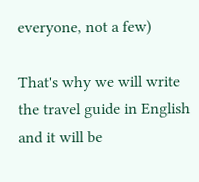everyone, not a few)

That's why we will write the travel guide in English and it will be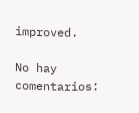improved.

No hay comentarios: